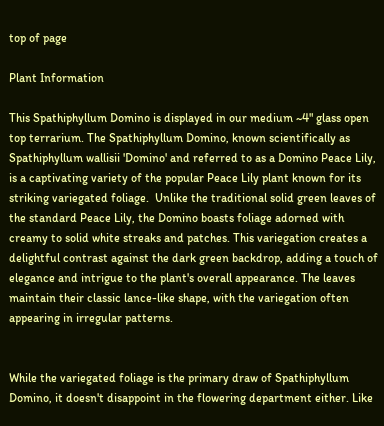top of page

Plant Information

This Spathiphyllum Domino is displayed in our medium ~4" glass open top terrarium. The Spathiphyllum Domino, known scientifically as Spathiphyllum wallisii 'Domino' and referred to as a Domino Peace Lily, is a captivating variety of the popular Peace Lily plant known for its striking variegated foliage.  Unlike the traditional solid green leaves of the standard Peace Lily, the Domino boasts foliage adorned with creamy to solid white streaks and patches. This variegation creates a delightful contrast against the dark green backdrop, adding a touch of elegance and intrigue to the plant's overall appearance. The leaves maintain their classic lance-like shape, with the variegation often appearing in irregular patterns.


While the variegated foliage is the primary draw of Spathiphyllum Domino, it doesn't disappoint in the flowering department either. Like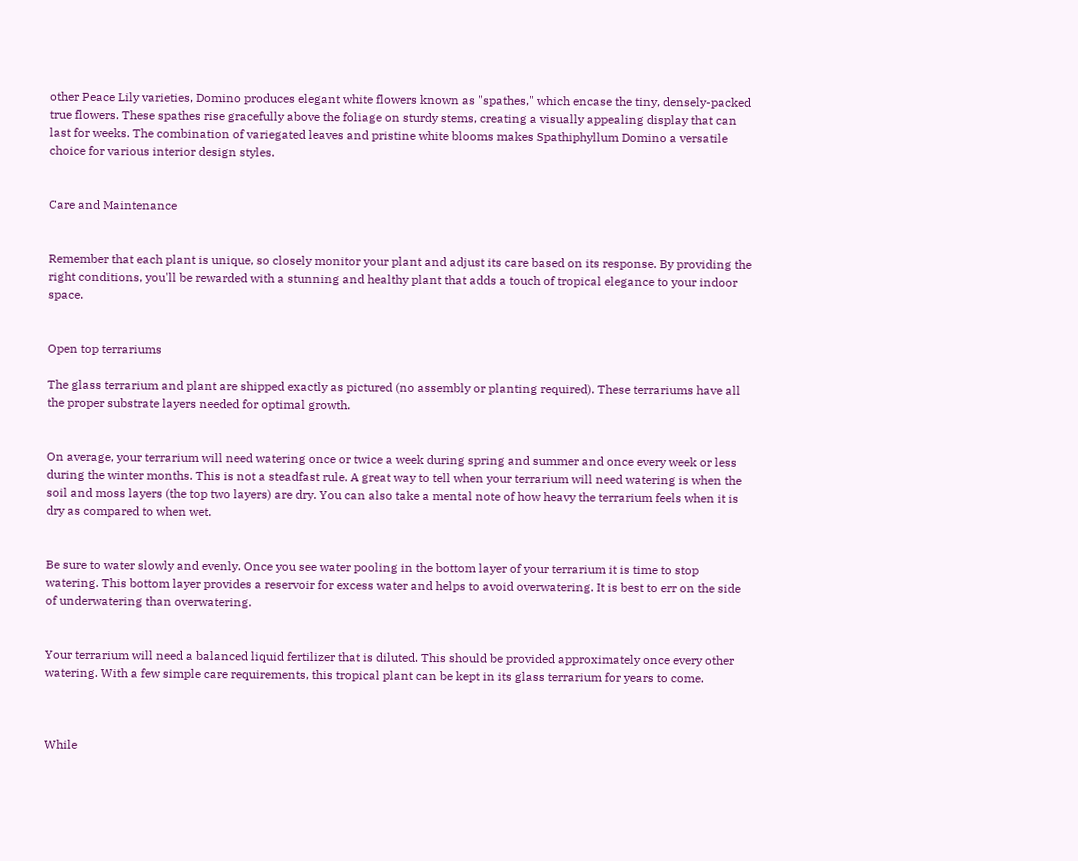other Peace Lily varieties, Domino produces elegant white flowers known as "spathes," which encase the tiny, densely-packed true flowers. These spathes rise gracefully above the foliage on sturdy stems, creating a visually appealing display that can last for weeks. The combination of variegated leaves and pristine white blooms makes Spathiphyllum Domino a versatile choice for various interior design styles.


Care and Maintenance


Remember that each plant is unique, so closely monitor your plant and adjust its care based on its response. By providing the right conditions, you'll be rewarded with a stunning and healthy plant that adds a touch of tropical elegance to your indoor space.


Open top terrariums

The glass terrarium and plant are shipped exactly as pictured (no assembly or planting required). These terrariums have all the proper substrate layers needed for optimal growth.


On average, your terrarium will need watering once or twice a week during spring and summer and once every week or less during the winter months. This is not a steadfast rule. A great way to tell when your terrarium will need watering is when the soil and moss layers (the top two layers) are dry. You can also take a mental note of how heavy the terrarium feels when it is dry as compared to when wet.


Be sure to water slowly and evenly. Once you see water pooling in the bottom layer of your terrarium it is time to stop watering. This bottom layer provides a reservoir for excess water and helps to avoid overwatering. It is best to err on the side of underwatering than overwatering.


Your terrarium will need a balanced liquid fertilizer that is diluted. This should be provided approximately once every other watering. With a few simple care requirements, this tropical plant can be kept in its glass terrarium for years to come.



While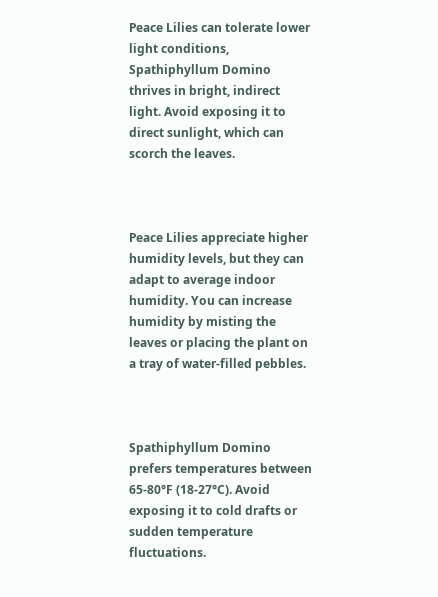Peace Lilies can tolerate lower light conditions, Spathiphyllum Domino thrives in bright, indirect light. Avoid exposing it to direct sunlight, which can scorch the leaves.



Peace Lilies appreciate higher humidity levels, but they can adapt to average indoor humidity. You can increase humidity by misting the leaves or placing the plant on a tray of water-filled pebbles.



Spathiphyllum Domino prefers temperatures between 65-80°F (18-27°C). Avoid exposing it to cold drafts or sudden temperature fluctuations.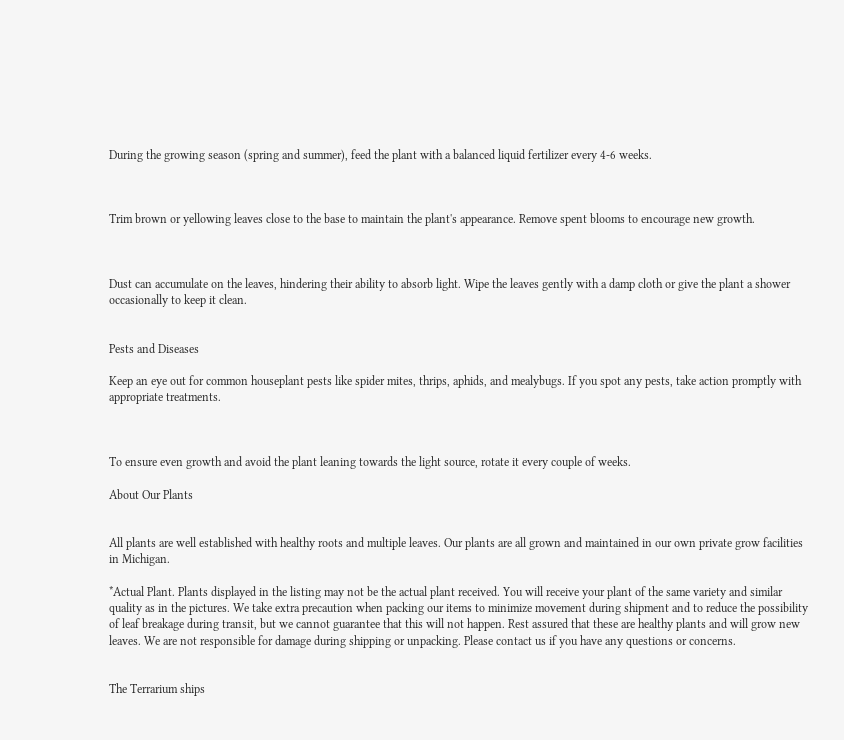During the growing season (spring and summer), feed the plant with a balanced liquid fertilizer every 4-6 weeks.



Trim brown or yellowing leaves close to the base to maintain the plant's appearance. Remove spent blooms to encourage new growth.



Dust can accumulate on the leaves, hindering their ability to absorb light. Wipe the leaves gently with a damp cloth or give the plant a shower occasionally to keep it clean.


Pests and Diseases

Keep an eye out for common houseplant pests like spider mites, thrips, aphids, and mealybugs. If you spot any pests, take action promptly with appropriate treatments.



To ensure even growth and avoid the plant leaning towards the light source, rotate it every couple of weeks.

About Our Plants


All plants are well established with healthy roots and multiple leaves. Our plants are all grown and maintained in our own private grow facilities in Michigan.

*Actual Plant. Plants displayed in the listing may not be the actual plant received. You will receive your plant of the same variety and similar quality as in the pictures. We take extra precaution when packing our items to minimize movement during shipment and to reduce the possibility of leaf breakage during transit, but we cannot guarantee that this will not happen. Rest assured that these are healthy plants and will grow new leaves. We are not responsible for damage during shipping or unpacking. Please contact us if you have any questions or concerns.


The Terrarium ships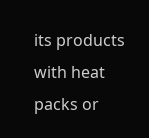its products with heat packs or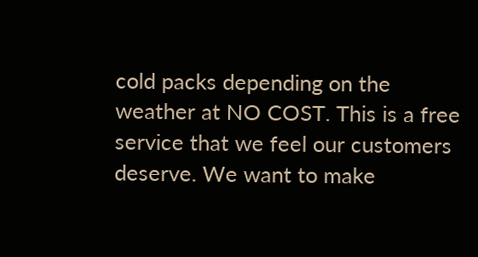cold packs depending on the weather at NO COST. This is a free service that we feel our customers deserve. We want to make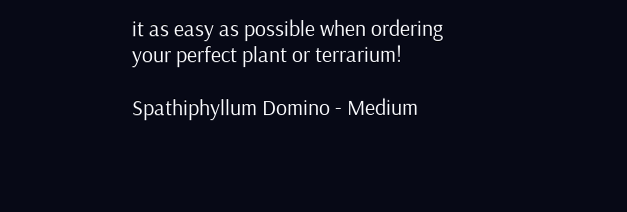it as easy as possible when ordering your perfect plant or terrarium!

Spathiphyllum Domino - Medium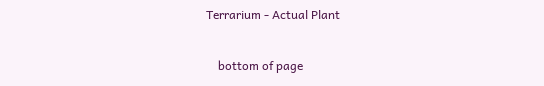Terrarium - Actual Plant

    bottom of page